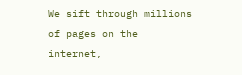We sift through millions of pages on the internet,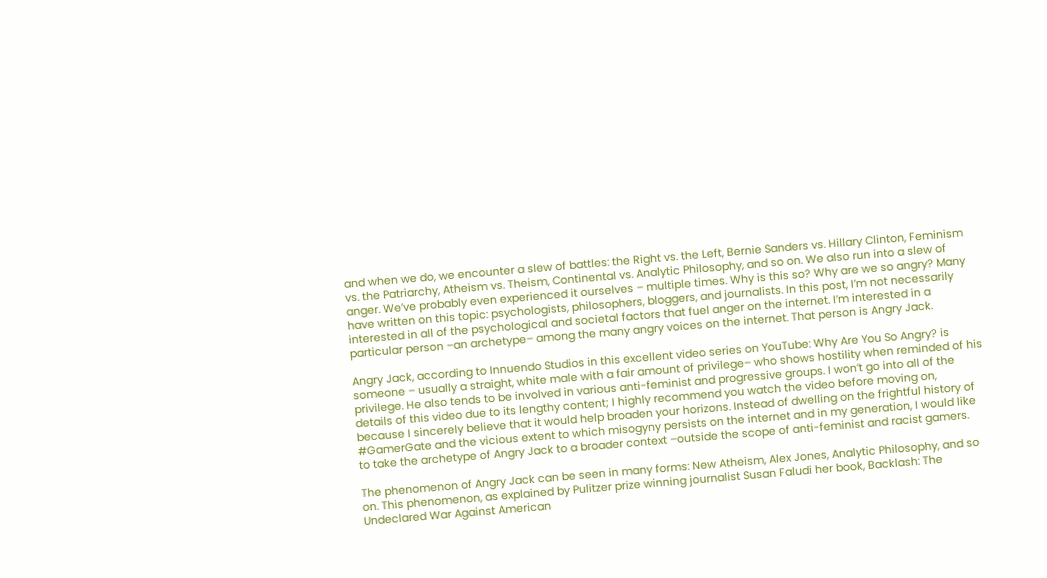and when we do, we encounter a slew of battles: the Right vs. the Left, Bernie Sanders vs. Hillary Clinton, Feminism vs. the Patriarchy, Atheism vs. Theism, Continental vs. Analytic Philosophy, and so on. We also run into a slew of anger. We’ve probably even experienced it ourselves – multiple times. Why is this so? Why are we so angry? Many have written on this topic: psychologists, philosophers, bloggers, and journalists. In this post, I’m not necessarily interested in all of the psychological and societal factors that fuel anger on the internet. I’m interested in a particular person –an archetype– among the many angry voices on the internet. That person is Angry Jack.

Angry Jack, according to Innuendo Studios in this excellent video series on YouTube: Why Are You So Angry? is someone – usually a straight, white male with a fair amount of privilege– who shows hostility when reminded of his privilege. He also tends to be involved in various anti-feminist and progressive groups. I won’t go into all of the details of this video due to its lengthy content; I highly recommend you watch the video before moving on, because I sincerely believe that it would help broaden your horizons. Instead of dwelling on the frightful history of #GamerGate and the vicious extent to which misogyny persists on the internet and in my generation, I would like to take the archetype of Angry Jack to a broader context –outside the scope of anti-feminist and racist gamers.

The phenomenon of Angry Jack can be seen in many forms: New Atheism, Alex Jones, Analytic Philosophy, and so on. This phenomenon, as explained by Pulitzer prize winning journalist Susan Faludi her book, Backlash: The Undeclared War Against American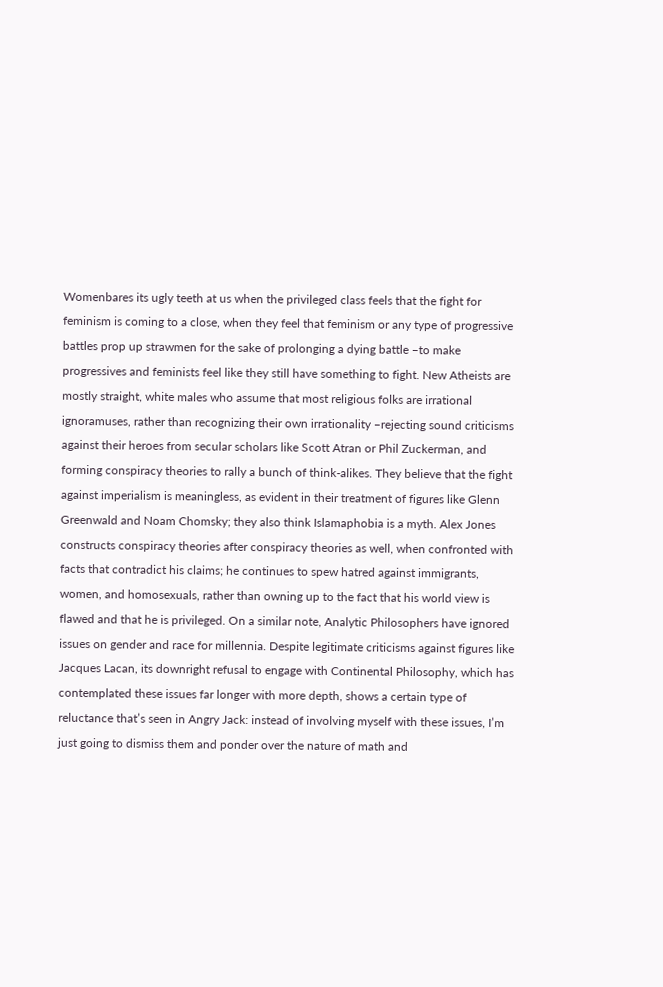Womenbares its ugly teeth at us when the privileged class feels that the fight for feminism is coming to a close, when they feel that feminism or any type of progressive battles prop up strawmen for the sake of prolonging a dying battle –to make progressives and feminists feel like they still have something to fight. New Atheists are mostly straight, white males who assume that most religious folks are irrational ignoramuses, rather than recognizing their own irrationality –rejecting sound criticisms against their heroes from secular scholars like Scott Atran or Phil Zuckerman, and forming conspiracy theories to rally a bunch of think-alikes. They believe that the fight against imperialism is meaningless, as evident in their treatment of figures like Glenn Greenwald and Noam Chomsky; they also think Islamaphobia is a myth. Alex Jones constructs conspiracy theories after conspiracy theories as well, when confronted with facts that contradict his claims; he continues to spew hatred against immigrants, women, and homosexuals, rather than owning up to the fact that his world view is flawed and that he is privileged. On a similar note, Analytic Philosophers have ignored issues on gender and race for millennia. Despite legitimate criticisms against figures like Jacques Lacan, its downright refusal to engage with Continental Philosophy, which has contemplated these issues far longer with more depth, shows a certain type of reluctance that’s seen in Angry Jack: instead of involving myself with these issues, I’m just going to dismiss them and ponder over the nature of math and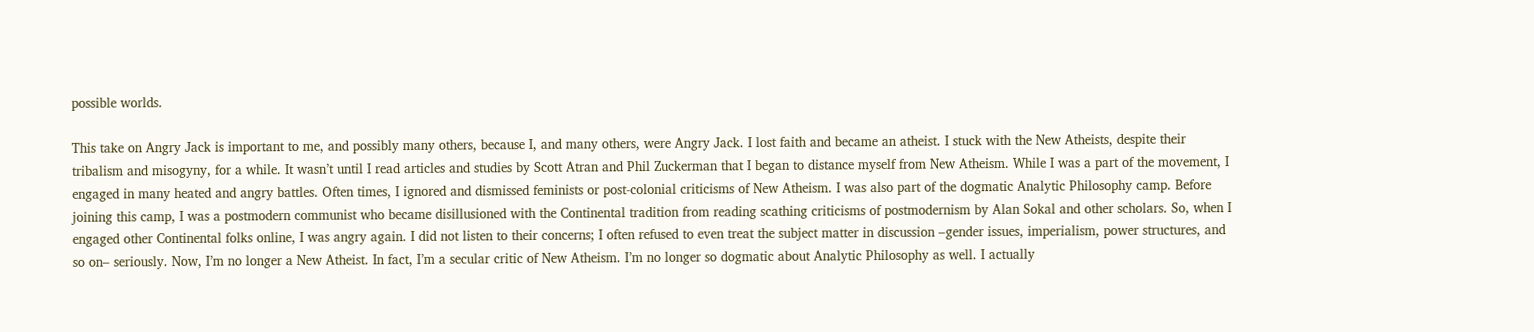possible worlds.

This take on Angry Jack is important to me, and possibly many others, because I, and many others, were Angry Jack. I lost faith and became an atheist. I stuck with the New Atheists, despite their tribalism and misogyny, for a while. It wasn’t until I read articles and studies by Scott Atran and Phil Zuckerman that I began to distance myself from New Atheism. While I was a part of the movement, I engaged in many heated and angry battles. Often times, I ignored and dismissed feminists or post-colonial criticisms of New Atheism. I was also part of the dogmatic Analytic Philosophy camp. Before joining this camp, I was a postmodern communist who became disillusioned with the Continental tradition from reading scathing criticisms of postmodernism by Alan Sokal and other scholars. So, when I engaged other Continental folks online, I was angry again. I did not listen to their concerns; I often refused to even treat the subject matter in discussion –gender issues, imperialism, power structures, and so on– seriously. Now, I’m no longer a New Atheist. In fact, I’m a secular critic of New Atheism. I’m no longer so dogmatic about Analytic Philosophy as well. I actually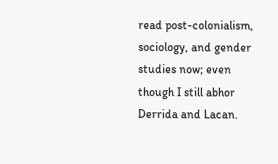read post-colonialism, sociology, and gender studies now; even though I still abhor Derrida and Lacan.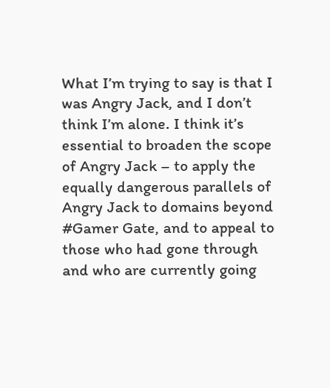What I’m trying to say is that I was Angry Jack, and I don’t think I’m alone. I think it’s essential to broaden the scope of Angry Jack – to apply the equally dangerous parallels of Angry Jack to domains beyond #Gamer Gate, and to appeal to those who had gone through and who are currently going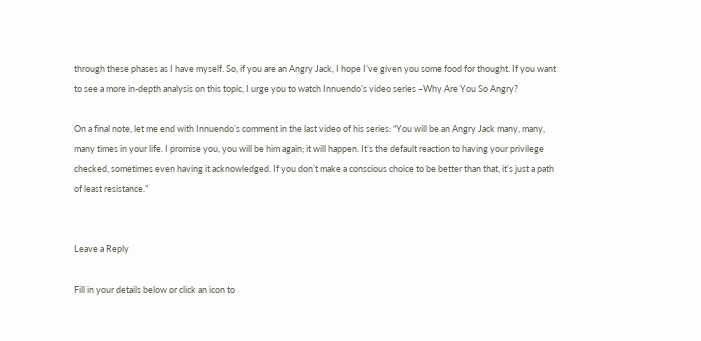through these phases as I have myself. So, if you are an Angry Jack, I hope I’ve given you some food for thought. If you want to see a more in-depth analysis on this topic, I urge you to watch Innuendo’s video series –Why Are You So Angry?

On a final note, let me end with Innuendo’s comment in the last video of his series: “You will be an Angry Jack many, many, many times in your life. I promise you, you will be him again; it will happen. It’s the default reaction to having your privilege checked, sometimes even having it acknowledged. If you don’t make a conscious choice to be better than that, it’s just a path of least resistance.”


Leave a Reply

Fill in your details below or click an icon to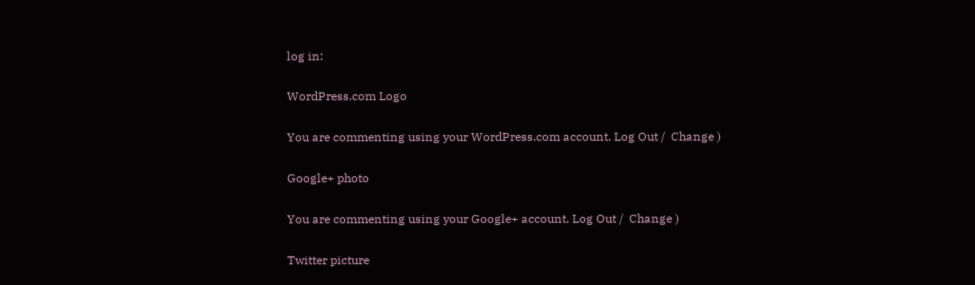log in:

WordPress.com Logo

You are commenting using your WordPress.com account. Log Out /  Change )

Google+ photo

You are commenting using your Google+ account. Log Out /  Change )

Twitter picture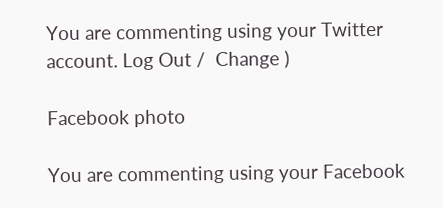You are commenting using your Twitter account. Log Out /  Change )

Facebook photo

You are commenting using your Facebook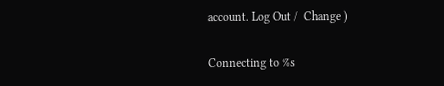account. Log Out /  Change )

Connecting to %s